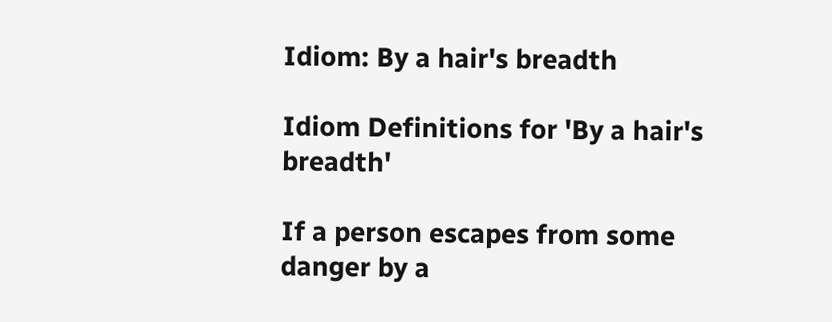Idiom: By a hair's breadth

Idiom Definitions for 'By a hair's breadth'

If a person escapes from some danger by a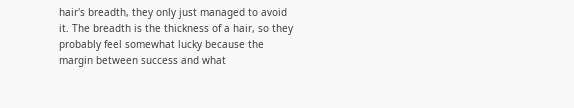hair's breadth, they only just managed to avoid it. The breadth is the thickness of a hair, so they probably feel somewhat lucky because the margin between success and what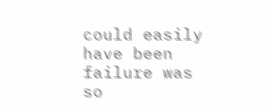could easily have been failure was so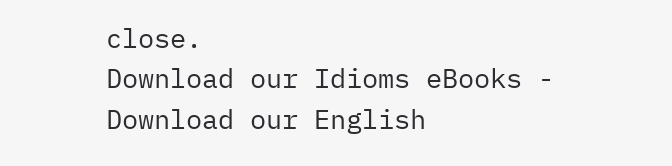close.
Download our Idioms eBooks - Download our English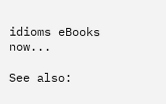idioms eBooks now...

See also: